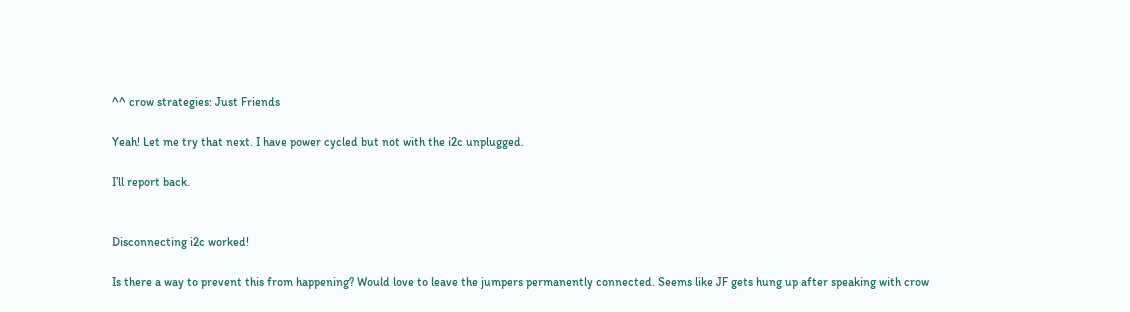^^ crow strategies: Just Friends

Yeah! Let me try that next. I have power cycled but not with the i2c unplugged.

I’ll report back.


Disconnecting i2c worked!

Is there a way to prevent this from happening? Would love to leave the jumpers permanently connected. Seems like JF gets hung up after speaking with crow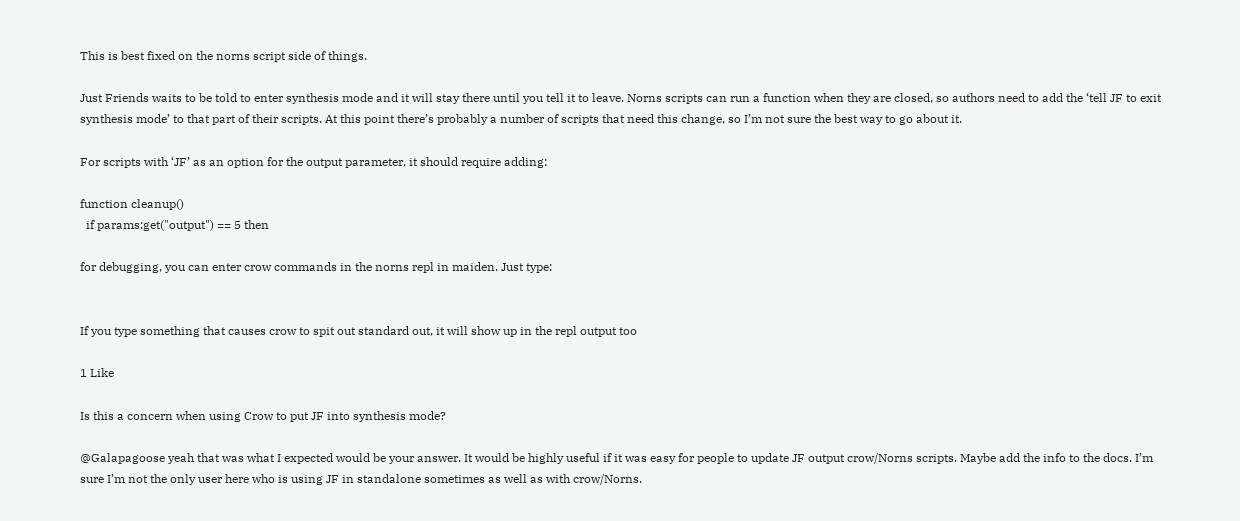This is best fixed on the norns script side of things.

Just Friends waits to be told to enter synthesis mode and it will stay there until you tell it to leave. Norns scripts can run a function when they are closed, so authors need to add the ‘tell JF to exit synthesis mode’ to that part of their scripts. At this point there’s probably a number of scripts that need this change, so I’m not sure the best way to go about it.

For scripts with ‘JF’ as an option for the output parameter, it should require adding:

function cleanup()
  if params:get("output") == 5 then

for debugging, you can enter crow commands in the norns repl in maiden. Just type:


If you type something that causes crow to spit out standard out, it will show up in the repl output too

1 Like

Is this a concern when using Crow to put JF into synthesis mode?

@Galapagoose yeah that was what I expected would be your answer. It would be highly useful if it was easy for people to update JF output crow/Norns scripts. Maybe add the info to the docs. I’m sure I’m not the only user here who is using JF in standalone sometimes as well as with crow/Norns.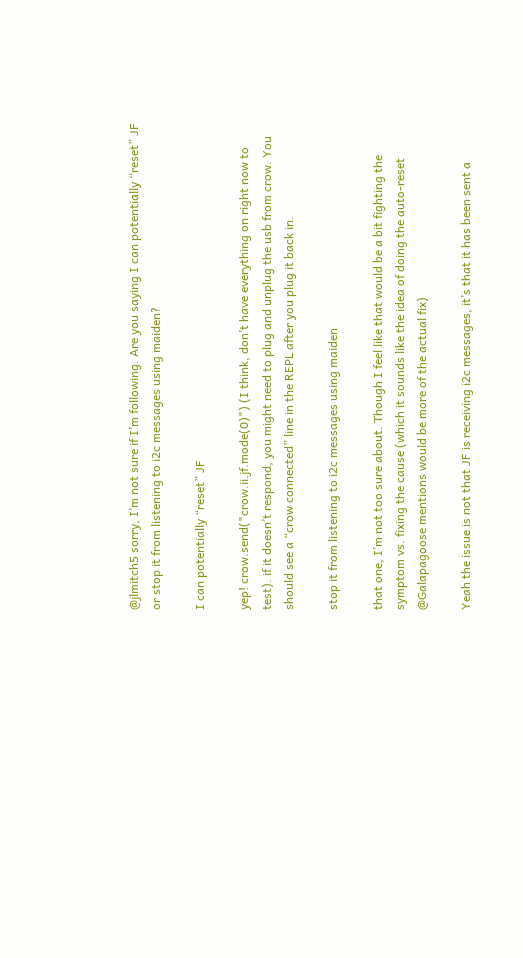@jlmitch5 sorry, I’m not sure if I’m following. Are you saying I can potentially “reset” JF or stop it from listening to i2c messages using maiden?

I can potentially “reset” JF

yep! crow.send("crow.ii.jf.mode(0)") (I think, don’t have everything on right now to test). if it doesn’t respond, you might need to plug and unplug the usb from crow. You should see a “crow connected” line in the REPL after you plug it back in.

stop it from listening to i2c messages using maiden

that one, I’m not too sure about. Though I feel like that would be a bit fighting the symptom vs. fixing the cause (which it sounds like the idea of doing the auto-reset @Galapagoose mentions would be more of the actual fix)

Yeah the issue is not that JF is receiving i2c messages, it’s that it has been sent a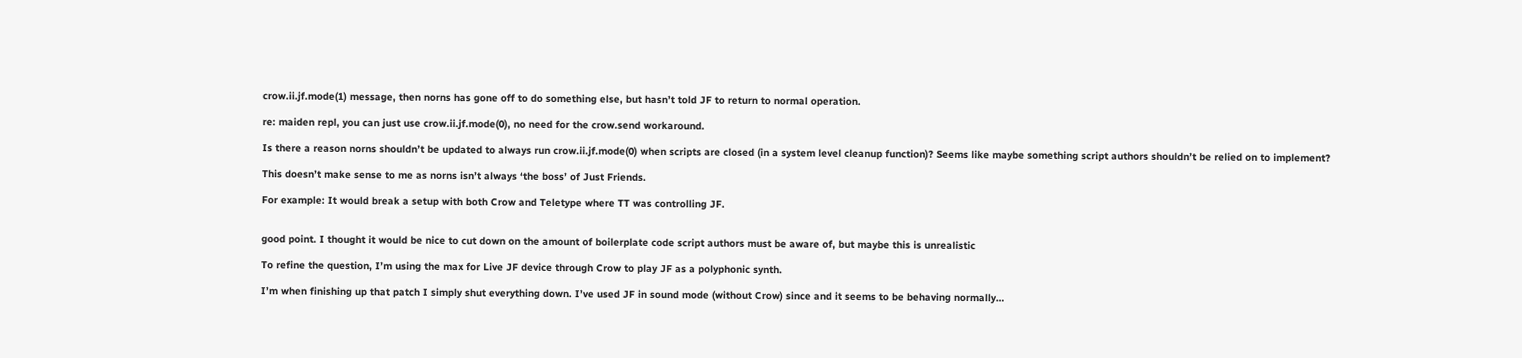crow.ii.jf.mode(1) message, then norns has gone off to do something else, but hasn’t told JF to return to normal operation.

re: maiden repl, you can just use crow.ii.jf.mode(0), no need for the crow.send workaround.

Is there a reason norns shouldn’t be updated to always run crow.ii.jf.mode(0) when scripts are closed (in a system level cleanup function)? Seems like maybe something script authors shouldn’t be relied on to implement?

This doesn’t make sense to me as norns isn’t always ‘the boss’ of Just Friends.

For example: It would break a setup with both Crow and Teletype where TT was controlling JF.


good point. I thought it would be nice to cut down on the amount of boilerplate code script authors must be aware of, but maybe this is unrealistic

To refine the question, I’m using the max for Live JF device through Crow to play JF as a polyphonic synth.

I’m when finishing up that patch I simply shut everything down. I’ve used JF in sound mode (without Crow) since and it seems to be behaving normally…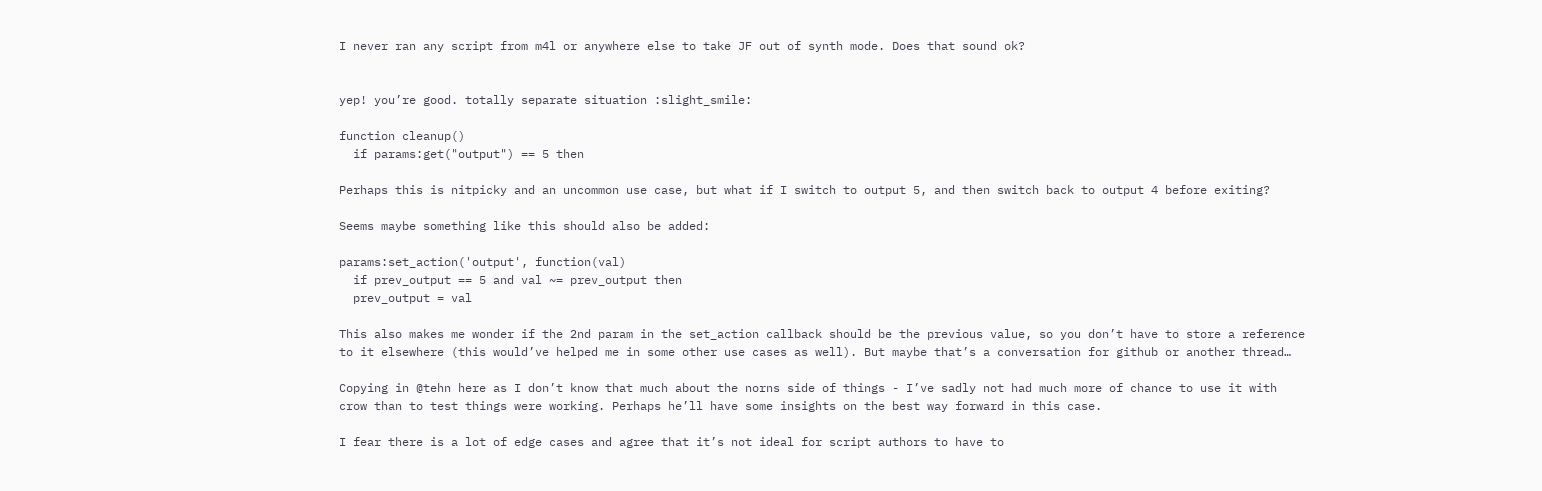I never ran any script from m4l or anywhere else to take JF out of synth mode. Does that sound ok?


yep! you’re good. totally separate situation :slight_smile:

function cleanup()
  if params:get("output") == 5 then

Perhaps this is nitpicky and an uncommon use case, but what if I switch to output 5, and then switch back to output 4 before exiting?

Seems maybe something like this should also be added:

params:set_action('output', function(val)
  if prev_output == 5 and val ~= prev_output then
  prev_output = val

This also makes me wonder if the 2nd param in the set_action callback should be the previous value, so you don’t have to store a reference to it elsewhere (this would’ve helped me in some other use cases as well). But maybe that’s a conversation for github or another thread…

Copying in @tehn here as I don’t know that much about the norns side of things - I’ve sadly not had much more of chance to use it with crow than to test things were working. Perhaps he’ll have some insights on the best way forward in this case.

I fear there is a lot of edge cases and agree that it’s not ideal for script authors to have to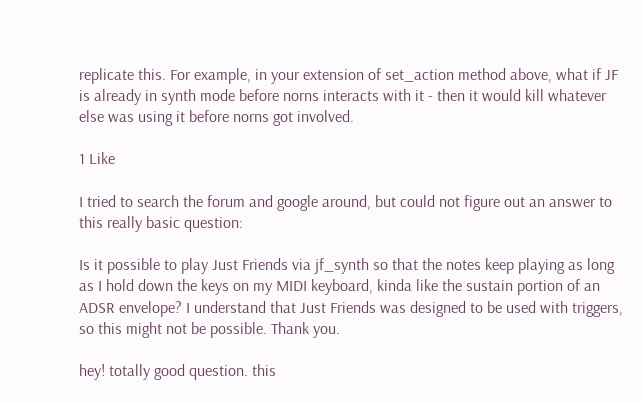replicate this. For example, in your extension of set_action method above, what if JF is already in synth mode before norns interacts with it - then it would kill whatever else was using it before norns got involved.

1 Like

I tried to search the forum and google around, but could not figure out an answer to this really basic question:

Is it possible to play Just Friends via jf_synth so that the notes keep playing as long as I hold down the keys on my MIDI keyboard, kinda like the sustain portion of an ADSR envelope? I understand that Just Friends was designed to be used with triggers, so this might not be possible. Thank you.

hey! totally good question. this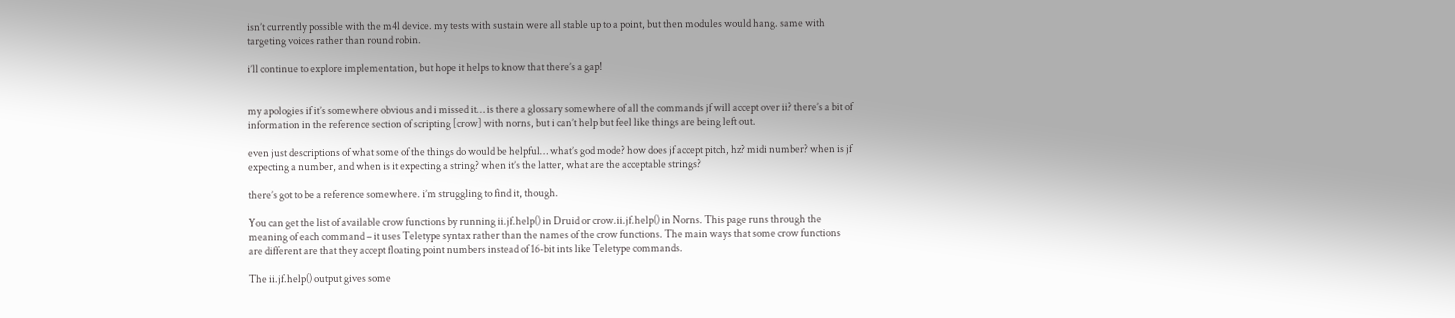isn’t currently possible with the m4l device. my tests with sustain were all stable up to a point, but then modules would hang. same with targeting voices rather than round robin.

i’ll continue to explore implementation, but hope it helps to know that there’s a gap!


my apologies if it’s somewhere obvious and i missed it… is there a glossary somewhere of all the commands jf will accept over ii? there’s a bit of information in the reference section of scripting [crow] with norns, but i can’t help but feel like things are being left out.

even just descriptions of what some of the things do would be helpful… what’s god mode? how does jf accept pitch, hz? midi number? when is jf expecting a number, and when is it expecting a string? when it’s the latter, what are the acceptable strings?

there’s got to be a reference somewhere. i’m struggling to find it, though.

You can get the list of available crow functions by running ii.jf.help() in Druid or crow.ii.jf.help() in Norns. This page runs through the meaning of each command – it uses Teletype syntax rather than the names of the crow functions. The main ways that some crow functions are different are that they accept floating point numbers instead of 16-bit ints like Teletype commands.

The ii.jf.help() output gives some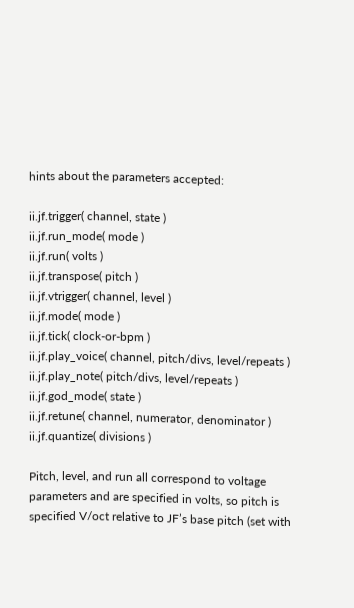hints about the parameters accepted:

ii.jf.trigger( channel, state )
ii.jf.run_mode( mode )
ii.jf.run( volts )
ii.jf.transpose( pitch )
ii.jf.vtrigger( channel, level )
ii.jf.mode( mode )
ii.jf.tick( clock-or-bpm )
ii.jf.play_voice( channel, pitch/divs, level/repeats )
ii.jf.play_note( pitch/divs, level/repeats )
ii.jf.god_mode( state )
ii.jf.retune( channel, numerator, denominator )
ii.jf.quantize( divisions )

Pitch, level, and run all correspond to voltage parameters and are specified in volts, so pitch is specified V/oct relative to JF’s base pitch (set with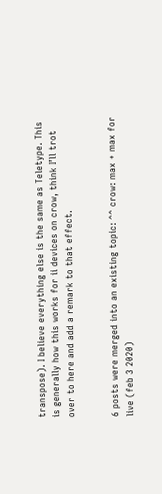transpose). I believe everything else is the same as Teletype. This is generally how this works for ii devices on crow, think I’ll trot over to here and add a remark to that effect.


6 posts were merged into an existing topic: ^^ crow: max + max for live (feb 3 2020)